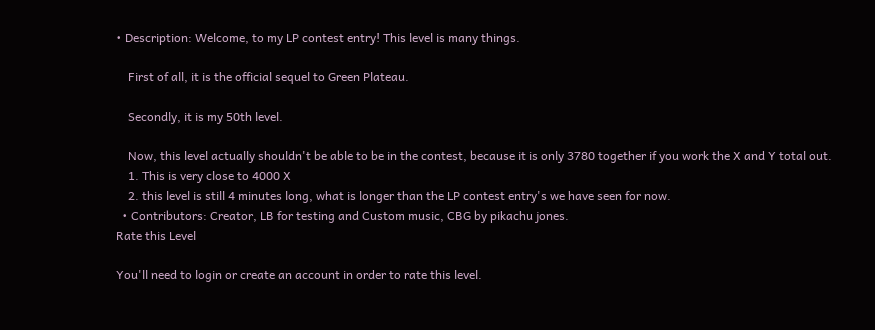• Description: Welcome, to my LP contest entry! This level is many things.

    First of all, it is the official sequel to Green Plateau.

    Secondly, it is my 50th level.

    Now, this level actually shouldn't be able to be in the contest, because it is only 3780 together if you work the X and Y total out.
    1. This is very close to 4000 X
    2. this level is still 4 minutes long, what is longer than the LP contest entry's we have seen for now.
  • Contributors: Creator, LB for testing and Custom music, CBG by pikachu jones.
Rate this Level

You'll need to login or create an account in order to rate this level.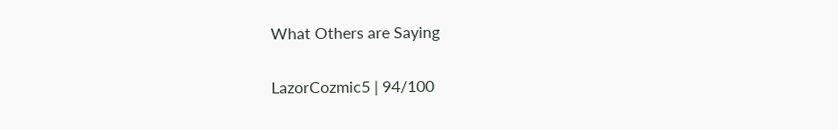What Others are Saying

LazorCozmic5 | 94/100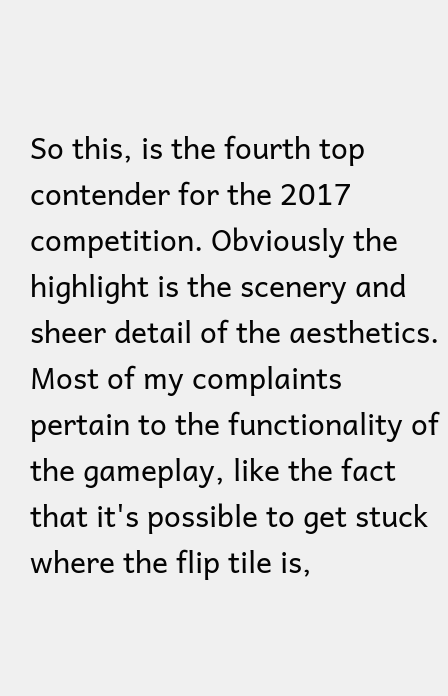So this, is the fourth top contender for the 2017 competition. Obviously the highlight is the scenery and sheer detail of the aesthetics. Most of my complaints pertain to the functionality of the gameplay, like the fact that it's possible to get stuck where the flip tile is,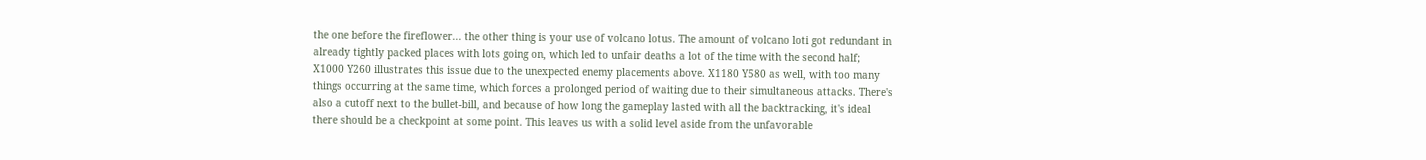the one before the fireflower... the other thing is your use of volcano lotus. The amount of volcano loti got redundant in already tightly packed places with lots going on, which led to unfair deaths a lot of the time with the second half; X1000 Y260 illustrates this issue due to the unexpected enemy placements above. X1180 Y580 as well, with too many things occurring at the same time, which forces a prolonged period of waiting due to their simultaneous attacks. There's also a cutoff next to the bullet-bill, and because of how long the gameplay lasted with all the backtracking, it's ideal there should be a checkpoint at some point. This leaves us with a solid level aside from the unfavorable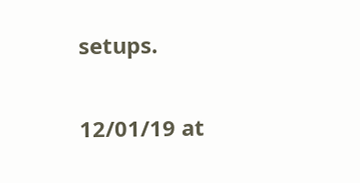setups.

12/01/19 at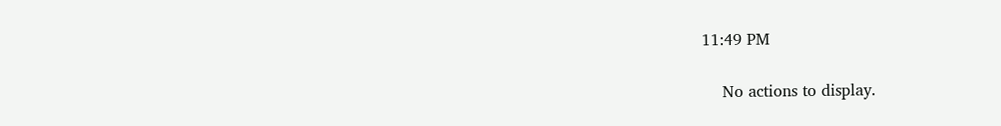11:49 PM

    No actions to display.